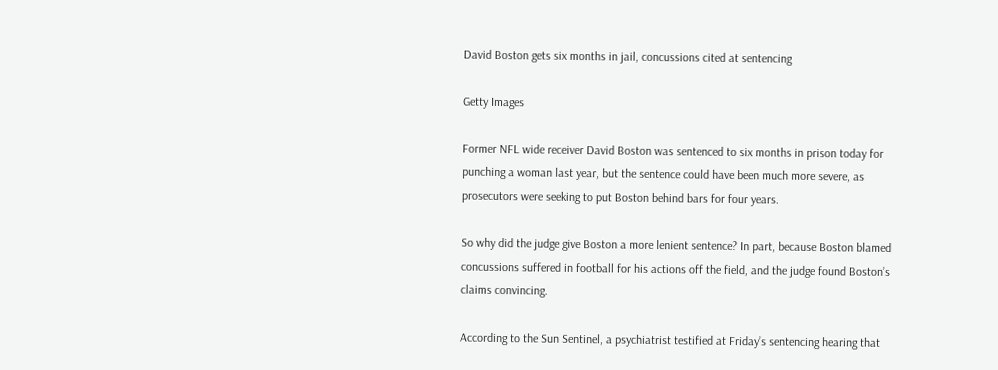David Boston gets six months in jail, concussions cited at sentencing

Getty Images

Former NFL wide receiver David Boston was sentenced to six months in prison today for punching a woman last year, but the sentence could have been much more severe, as prosecutors were seeking to put Boston behind bars for four years.

So why did the judge give Boston a more lenient sentence? In part, because Boston blamed concussions suffered in football for his actions off the field, and the judge found Boston’s claims convincing.

According to the Sun Sentinel, a psychiatrist testified at Friday’s sentencing hearing that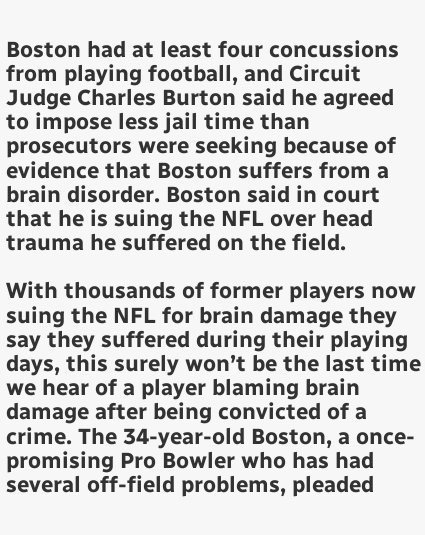Boston had at least four concussions from playing football, and Circuit Judge Charles Burton said he agreed to impose less jail time than prosecutors were seeking because of evidence that Boston suffers from a brain disorder. Boston said in court that he is suing the NFL over head trauma he suffered on the field.

With thousands of former players now suing the NFL for brain damage they say they suffered during their playing days, this surely won’t be the last time we hear of a player blaming brain damage after being convicted of a crime. The 34-year-old Boston, a once-promising Pro Bowler who has had several off-field problems, pleaded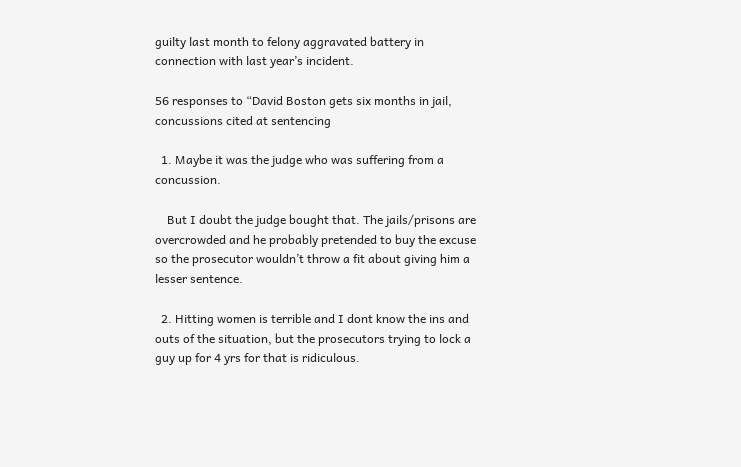guilty last month to felony aggravated battery in connection with last year’s incident.

56 responses to “David Boston gets six months in jail, concussions cited at sentencing

  1. Maybe it was the judge who was suffering from a concussion.

    But I doubt the judge bought that. The jails/prisons are overcrowded and he probably pretended to buy the excuse so the prosecutor wouldn’t throw a fit about giving him a lesser sentence.

  2. Hitting women is terrible and I dont know the ins and outs of the situation, but the prosecutors trying to lock a guy up for 4 yrs for that is ridiculous.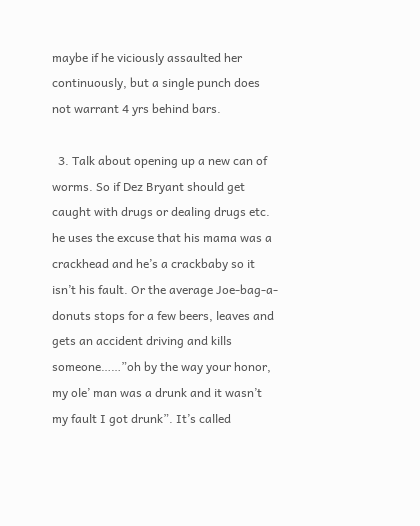maybe if he viciously assaulted her continuously, but a single punch does not warrant 4 yrs behind bars.

  3. Talk about opening up a new can of worms. So if Dez Bryant should get caught with drugs or dealing drugs etc. he uses the excuse that his mama was a crackhead and he’s a crackbaby so it isn’t his fault. Or the average Joe-bag-a-donuts stops for a few beers, leaves and gets an accident driving and kills someone……”oh by the way your honor, my ole’ man was a drunk and it wasn’t my fault I got drunk”. It’s called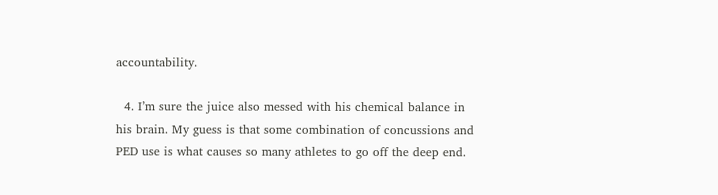accountability.

  4. I’m sure the juice also messed with his chemical balance in his brain. My guess is that some combination of concussions and PED use is what causes so many athletes to go off the deep end.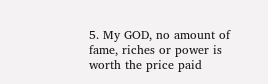5. My GOD, no amount of fame, riches or power is worth the price paid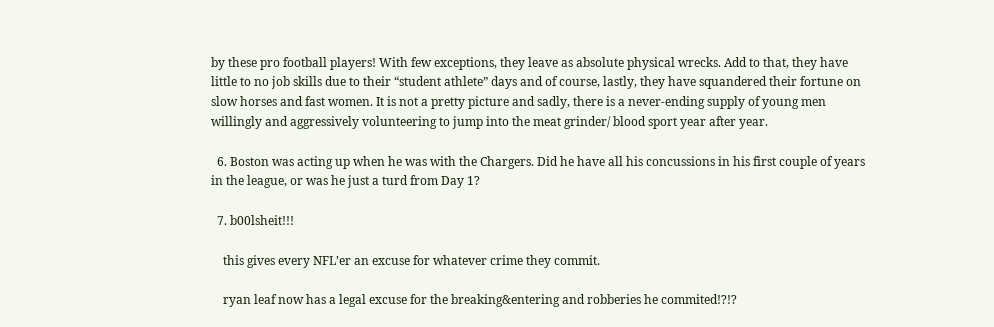by these pro football players! With few exceptions, they leave as absolute physical wrecks. Add to that, they have little to no job skills due to their “student athlete” days and of course, lastly, they have squandered their fortune on slow horses and fast women. It is not a pretty picture and sadly, there is a never-ending supply of young men willingly and aggressively volunteering to jump into the meat grinder/ blood sport year after year.

  6. Boston was acting up when he was with the Chargers. Did he have all his concussions in his first couple of years in the league, or was he just a turd from Day 1?

  7. b00lsheit!!!

    this gives every NFL’er an excuse for whatever crime they commit.

    ryan leaf now has a legal excuse for the breaking&entering and robberies he commited!?!?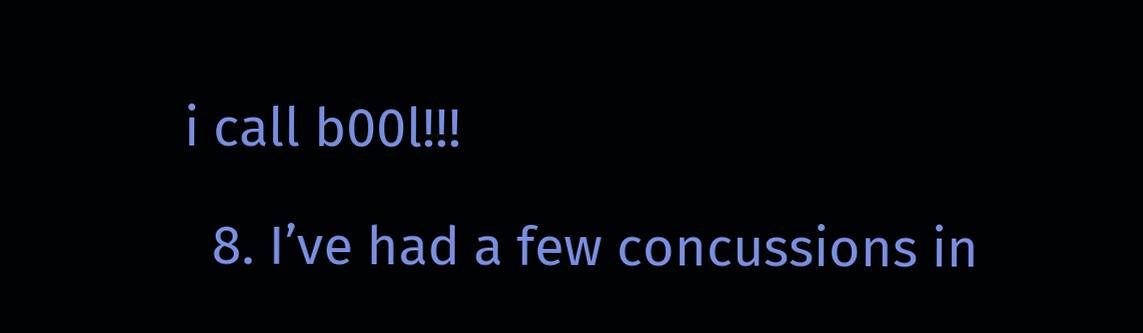i call b00l!!!

  8. I’ve had a few concussions in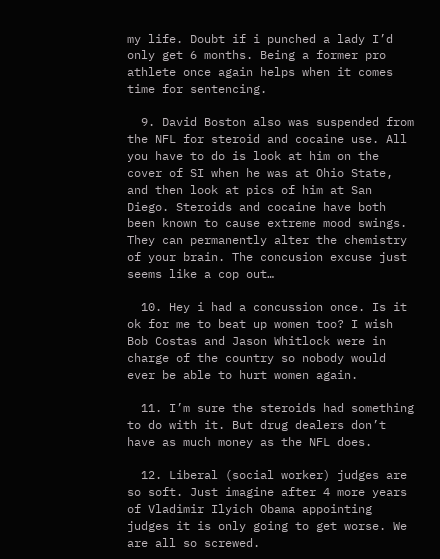my life. Doubt if i punched a lady I’d only get 6 months. Being a former pro athlete once again helps when it comes time for sentencing.

  9. David Boston also was suspended from the NFL for steroid and cocaine use. All you have to do is look at him on the cover of SI when he was at Ohio State, and then look at pics of him at San Diego. Steroids and cocaine have both been known to cause extreme mood swings. They can permanently alter the chemistry of your brain. The concusion excuse just seems like a cop out…

  10. Hey i had a concussion once. Is it ok for me to beat up women too? I wish Bob Costas and Jason Whitlock were in charge of the country so nobody would ever be able to hurt women again.

  11. I’m sure the steroids had something to do with it. But drug dealers don’t have as much money as the NFL does.

  12. Liberal (social worker) judges are so soft. Just imagine after 4 more years of Vladimir Ilyich Obama appointing judges it is only going to get worse. We are all so screwed.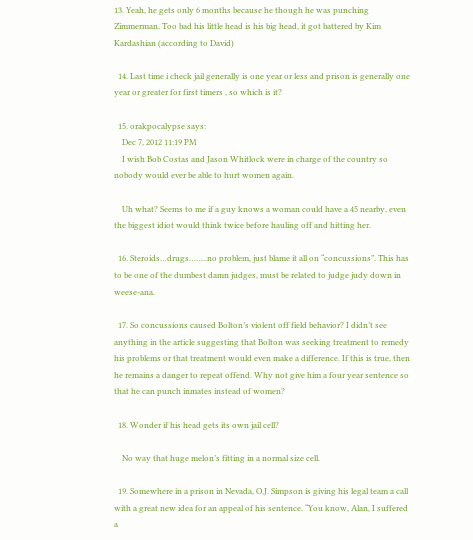13. Yeah, he gets only 6 months because he though he was punching Zimmerman. Too bad his little head is his big head, it got battered by Kim Kardashian (according to David)

  14. Last time i check jail generally is one year or less and prison is generally one year or greater for first timers , so which is it?

  15. orakpocalypse says:
    Dec 7, 2012 11:19 PM
    I wish Bob Costas and Jason Whitlock were in charge of the country so nobody would ever be able to hurt women again.

    Uh what? Seems to me if a guy knows a woman could have a 45 nearby, even the biggest idiot would think twice before hauling off and hitting her.

  16. Steroids…drugs……..no problem, just blame it all on “concussions”. This has to be one of the dumbest damn judges, must be related to judge judy down in weese-ana.

  17. So concussions caused Bolton’s violent off field behavior? I didn’t see anything in the article suggesting that Bolton was seeking treatment to remedy his problems or that treatment would even make a difference. If this is true, then he remains a danger to repeat offend. Why not give him a four year sentence so that he can punch inmates instead of women?

  18. Wonder if his head gets its own jail cell?

    No way that huge melon’s fitting in a normal size cell.

  19. Somewhere in a prison in Nevada, O.J. Simpson is giving his legal team a call with a great new idea for an appeal of his sentence. “You know, Alan, I suffered a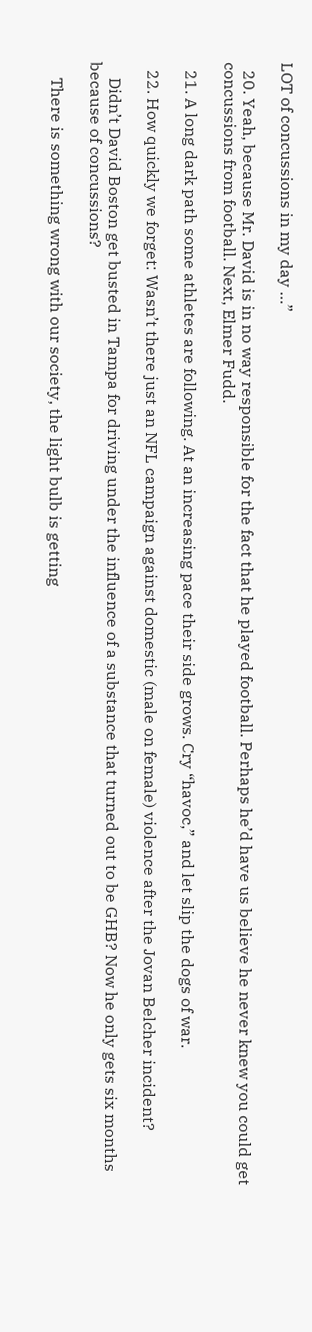LOT of concussions in my day …”

  20. Yeah, because Mr. David is in no way responsible for the fact that he played football. Perhaps he’d have us believe he never knew you could get concussions from football. Next, Elmer Fudd.

  21. A long dark path some athletes are following. At an increasing pace their side grows. Cry “havoc,” and let slip the dogs of war.

  22. How quickly we forget: Wasn’t there just an NFL campaign against domestic (male on female) violence after the Jovan Belcher incident?

    Didn’t David Boston get busted in Tampa for driving under the influence of a substance that turned out to be GHB? Now he only gets six months because of concussions?

    There is something wrong with our society, the light bulb is getting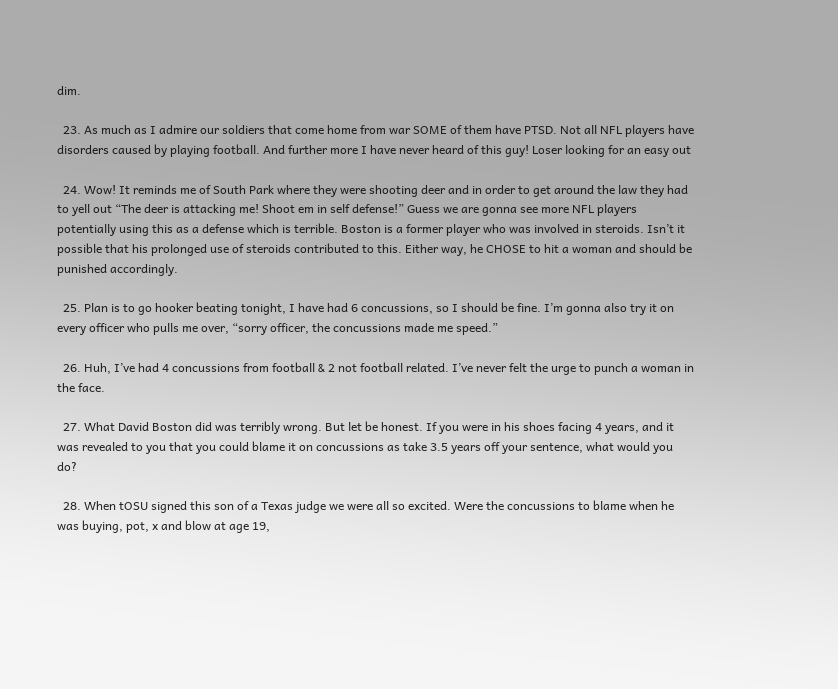dim.

  23. As much as I admire our soldiers that come home from war SOME of them have PTSD. Not all NFL players have disorders caused by playing football. And further more I have never heard of this guy! Loser looking for an easy out

  24. Wow! It reminds me of South Park where they were shooting deer and in order to get around the law they had to yell out “The deer is attacking me! Shoot em in self defense!” Guess we are gonna see more NFL players potentially using this as a defense which is terrible. Boston is a former player who was involved in steroids. Isn’t it possible that his prolonged use of steroids contributed to this. Either way, he CHOSE to hit a woman and should be punished accordingly.

  25. Plan is to go hooker beating tonight, I have had 6 concussions, so I should be fine. I’m gonna also try it on every officer who pulls me over, “sorry officer, the concussions made me speed.”

  26. Huh, I’ve had 4 concussions from football & 2 not football related. I’ve never felt the urge to punch a woman in the face.

  27. What David Boston did was terribly wrong. But let be honest. If you were in his shoes facing 4 years, and it was revealed to you that you could blame it on concussions as take 3.5 years off your sentence, what would you do?

  28. When tOSU signed this son of a Texas judge we were all so excited. Were the concussions to blame when he was buying, pot, x and blow at age 19,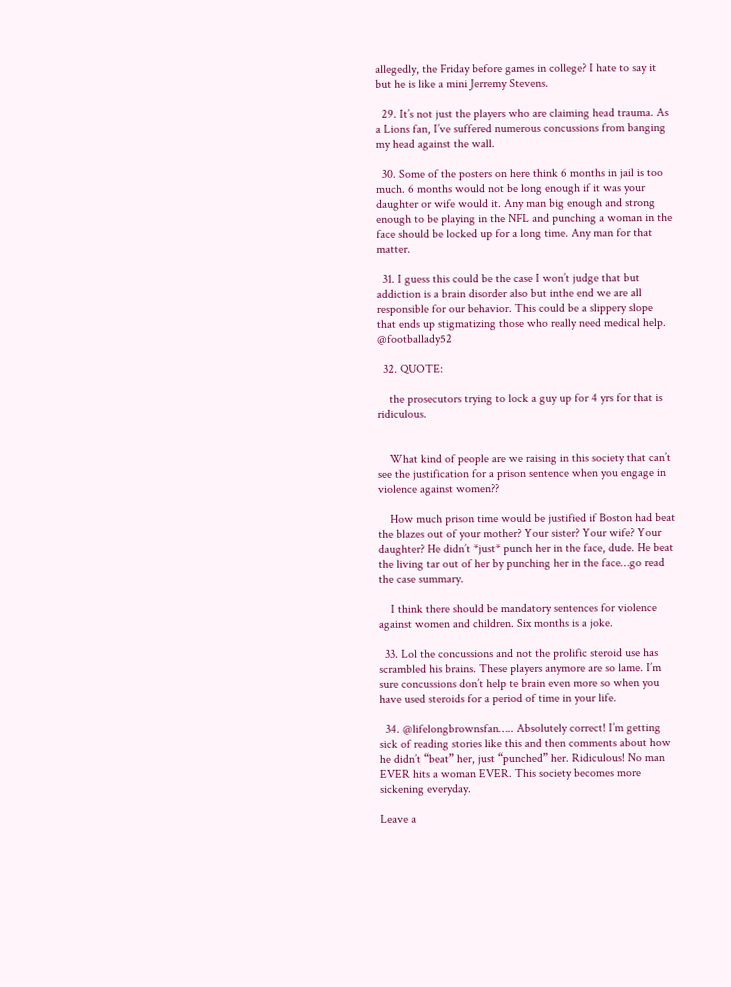allegedly, the Friday before games in college? I hate to say it but he is like a mini Jerremy Stevens.

  29. It’s not just the players who are claiming head trauma. As a Lions fan, I’ve suffered numerous concussions from banging my head against the wall.

  30. Some of the posters on here think 6 months in jail is too much. 6 months would not be long enough if it was your daughter or wife would it. Any man big enough and strong enough to be playing in the NFL and punching a woman in the face should be locked up for a long time. Any man for that matter.

  31. I guess this could be the case I won’t judge that but addiction is a brain disorder also but inthe end we are all responsible for our behavior. This could be a slippery slope that ends up stigmatizing those who really need medical help.  @footballady52

  32. QUOTE:

    the prosecutors trying to lock a guy up for 4 yrs for that is ridiculous.


    What kind of people are we raising in this society that can’t see the justification for a prison sentence when you engage in violence against women??

    How much prison time would be justified if Boston had beat the blazes out of your mother? Your sister? Your wife? Your daughter? He didn’t *just* punch her in the face, dude. He beat the living tar out of her by punching her in the face…go read the case summary.

    I think there should be mandatory sentences for violence against women and children. Six months is a joke.

  33. Lol the concussions and not the prolific steroid use has scrambled his brains. These players anymore are so lame. I’m sure concussions don’t help te brain even more so when you have used steroids for a period of time in your life.

  34. @lifelongbrownsfan….. Absolutely correct! I’m getting sick of reading stories like this and then comments about how he didn’t “beat” her, just “punched” her. Ridiculous! No man EVER hits a woman EVER. This society becomes more sickening everyday.

Leave a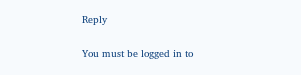Reply

You must be logged in to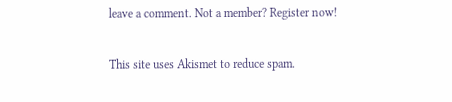leave a comment. Not a member? Register now!

This site uses Akismet to reduce spam.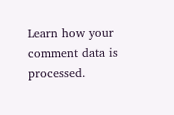Learn how your comment data is processed.